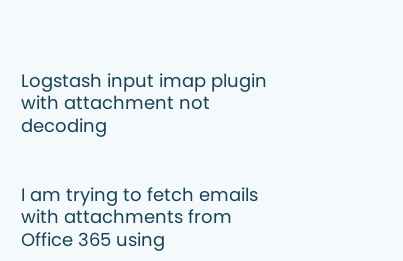Logstash input imap plugin with attachment not decoding


I am trying to fetch emails with attachments from Office 365 using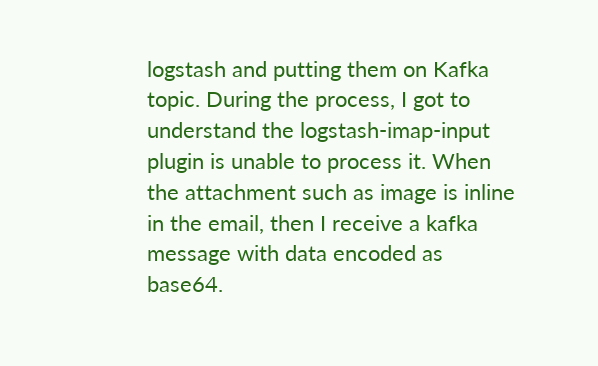logstash and putting them on Kafka topic. During the process, I got to understand the logstash-imap-input plugin is unable to process it. When the attachment such as image is inline in the email, then I receive a kafka message with data encoded as base64.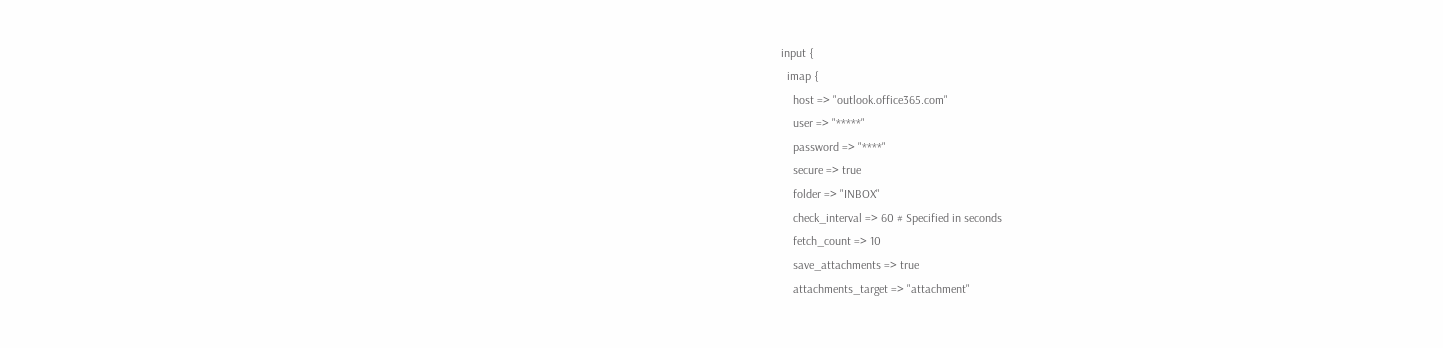input {
  imap {
    host => "outlook.office365.com"
    user => "*****"
    password => "****"
    secure => true
    folder => "INBOX"
    check_interval => 60 # Specified in seconds
    fetch_count => 10
    save_attachments => true
    attachments_target => "attachment"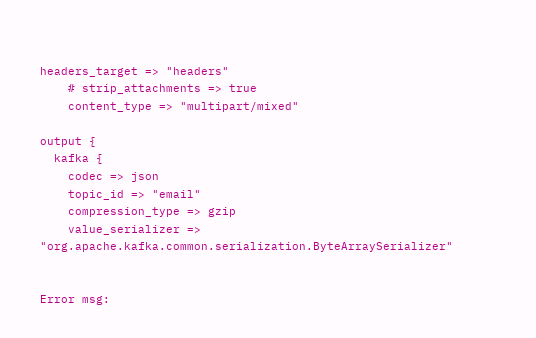headers_target => "headers"
    # strip_attachments => true
    content_type => "multipart/mixed"

output {
  kafka {
    codec => json
    topic_id => "email"
    compression_type => gzip
    value_serializer => "org.apache.kafka.common.serialization.ByteArraySerializer"


Error msg: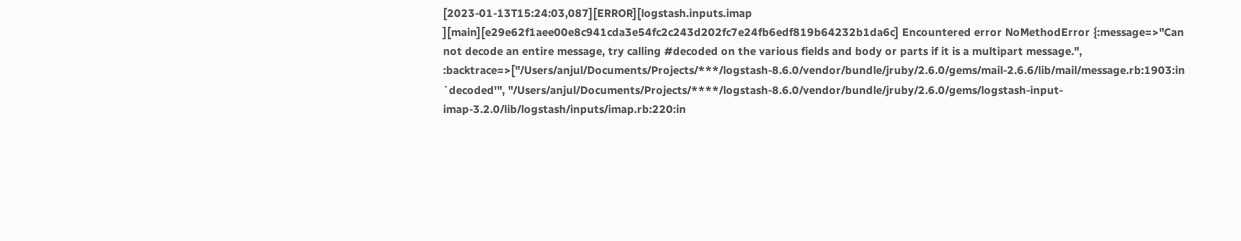[2023-01-13T15:24:03,087][ERROR][logstash.inputs.imap     ][main][e29e62f1aee00e8c941cda3e54fc2c243d202fc7e24fb6edf819b64232b1da6c] Encountered error NoMethodError {:message=>"Can not decode an entire message, try calling #decoded on the various fields and body or parts if it is a multipart message.", :backtrace=>["/Users/anjul/Documents/Projects/***/logstash-8.6.0/vendor/bundle/jruby/2.6.0/gems/mail-2.6.6/lib/mail/message.rb:1903:in `decoded'", "/Users/anjul/Documents/Projects/****/logstash-8.6.0/vendor/bundle/jruby/2.6.0/gems/logstash-input-imap-3.2.0/lib/logstash/inputs/imap.rb:220:in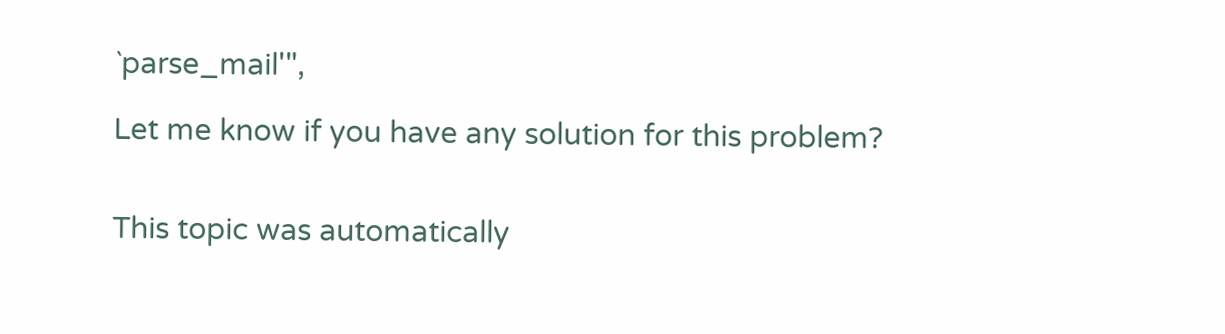`parse_mail'",

Let me know if you have any solution for this problem?


This topic was automatically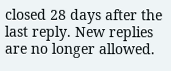closed 28 days after the last reply. New replies are no longer allowed.